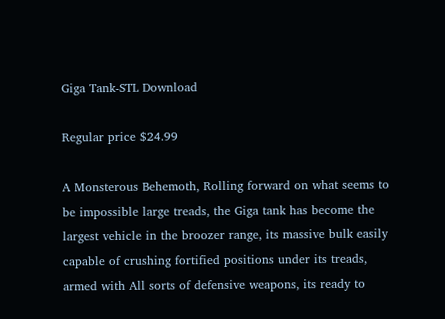Giga Tank-STL Download

Regular price $24.99

A Monsterous Behemoth, Rolling forward on what seems to be impossible large treads, the Giga tank has become the largest vehicle in the broozer range, its massive bulk easily capable of crushing fortified positions under its treads, armed with All sorts of defensive weapons, its ready to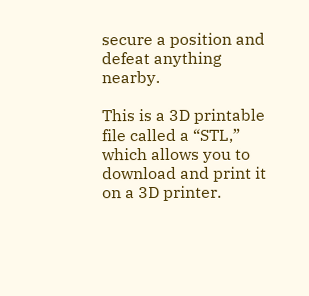secure a position and defeat anything nearby.

This is a 3D printable file called a “STL,” which allows you to download and print it on a 3D printer.